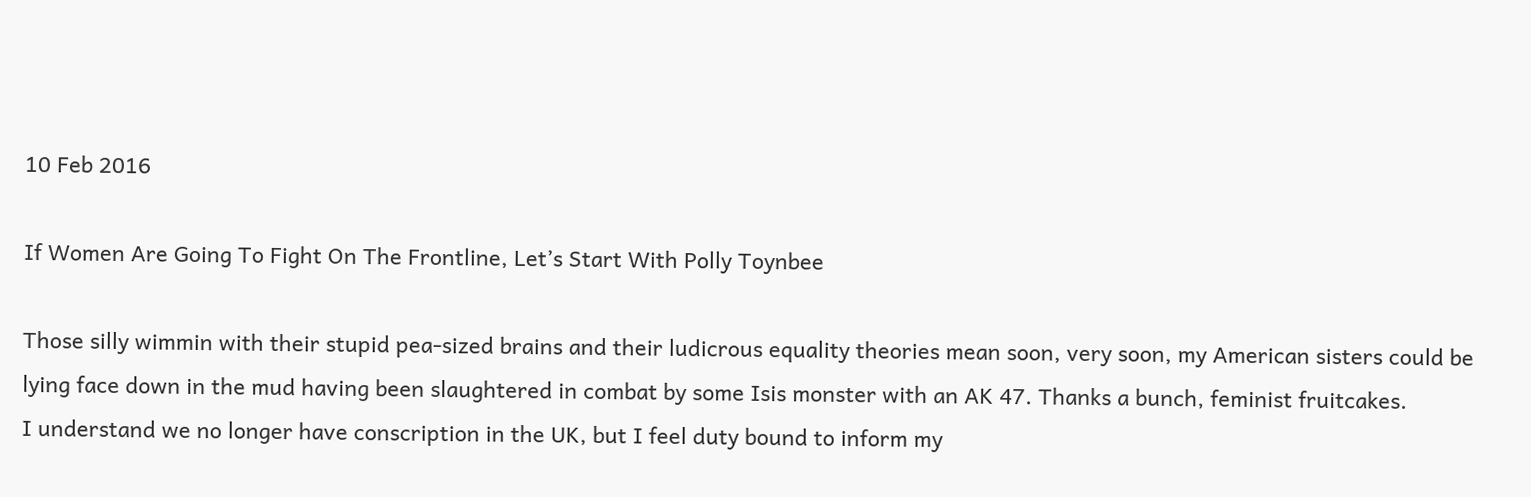10 Feb 2016

If Women Are Going To Fight On The Frontline, Let’s Start With Polly Toynbee

Those silly wimmin with their stupid pea-sized brains and their ludicrous equality theories mean soon, very soon, my American sisters could be lying face down in the mud having been slaughtered in combat by some Isis monster with an AK 47. Thanks a bunch, feminist fruitcakes.
I understand we no longer have conscription in the UK, but I feel duty bound to inform my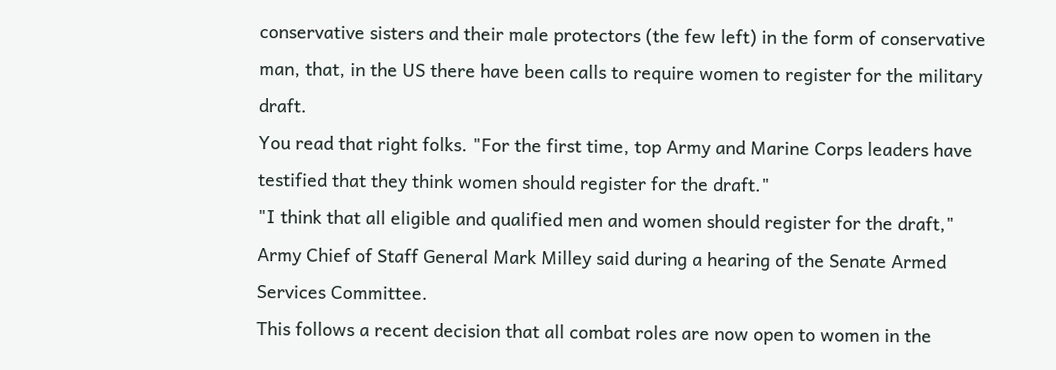conservative sisters and their male protectors (the few left) in the form of conservative man, that, in the US there have been calls to require women to register for the military draft.
You read that right folks. "For the first time, top Army and Marine Corps leaders have testified that they think women should register for the draft."
"I think that all eligible and qualified men and women should register for the draft," Army Chief of Staff General Mark Milley said during a hearing of the Senate Armed Services Committee.
This follows a recent decision that all combat roles are now open to women in the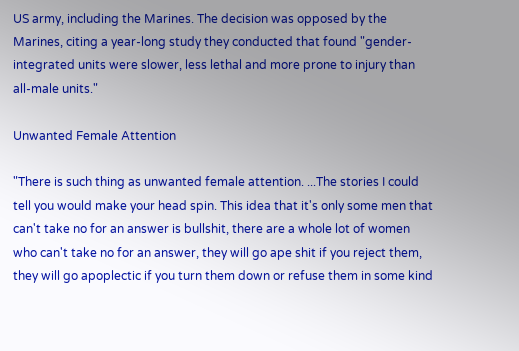US army, including the Marines. The decision was opposed by the Marines, citing a year-long study they conducted that found "gender-integrated units were slower, less lethal and more prone to injury than all-male units."

Unwanted Female Attention

"There is such thing as unwanted female attention. ...The stories I could tell you would make your head spin. This idea that it's only some men that can't take no for an answer is bullshit, there are a whole lot of women who can't take no for an answer, they will go ape shit if you reject them, they will go apoplectic if you turn them down or refuse them in some kind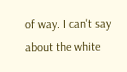of way. I can't say about the white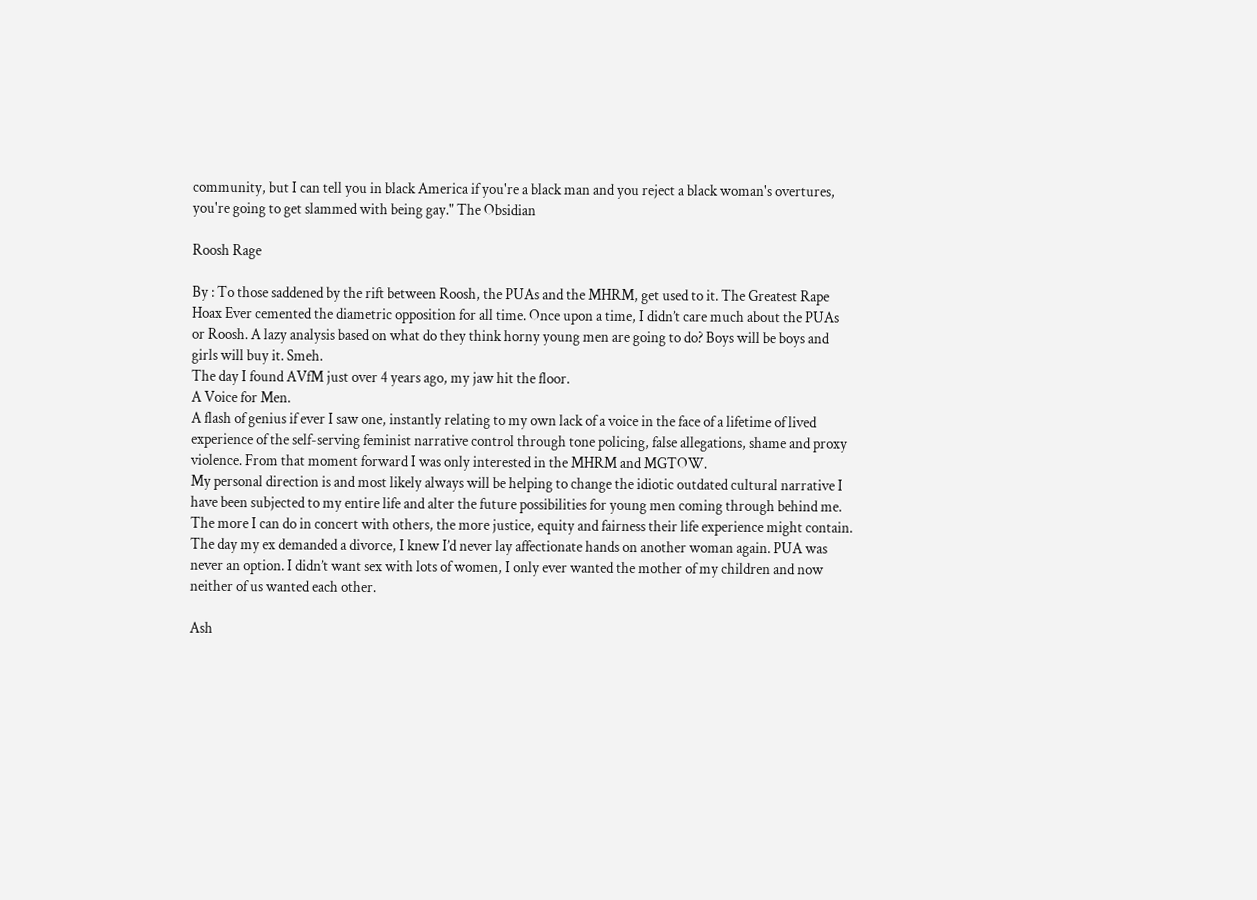community, but I can tell you in black America if you're a black man and you reject a black woman's overtures, you're going to get slammed with being gay." The Obsidian

Roosh Rage

By : To those saddened by the rift between Roosh, the PUAs and the MHRM, get used to it. The Greatest Rape Hoax Ever cemented the diametric opposition for all time. Once upon a time, I didn’t care much about the PUAs or Roosh. A lazy analysis based on what do they think horny young men are going to do? Boys will be boys and girls will buy it. Smeh.
The day I found AVfM just over 4 years ago, my jaw hit the floor.
A Voice for Men.
A flash of genius if ever I saw one, instantly relating to my own lack of a voice in the face of a lifetime of lived experience of the self-serving feminist narrative control through tone policing, false allegations, shame and proxy violence. From that moment forward I was only interested in the MHRM and MGTOW.
My personal direction is and most likely always will be helping to change the idiotic outdated cultural narrative I have been subjected to my entire life and alter the future possibilities for young men coming through behind me. The more I can do in concert with others, the more justice, equity and fairness their life experience might contain.
The day my ex demanded a divorce, I knew I’d never lay affectionate hands on another woman again. PUA was never an option. I didn’t want sex with lots of women, I only ever wanted the mother of my children and now neither of us wanted each other.

Ash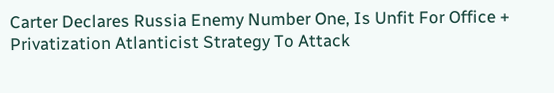Carter Declares Russia Enemy Number One, Is Unfit For Office + Privatization Atlanticist Strategy To Attack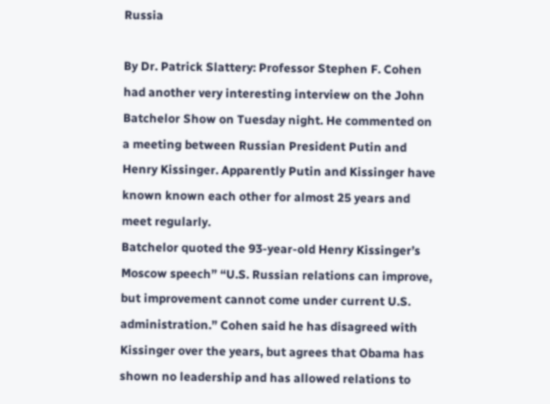Russia

By Dr. Patrick Slattery: Professor Stephen F. Cohen had another very interesting interview on the John Batchelor Show on Tuesday night. He commented on a meeting between Russian President Putin and Henry Kissinger. Apparently Putin and Kissinger have known known each other for almost 25 years and meet regularly.
Batchelor quoted the 93-year-old Henry Kissinger’s Moscow speech” “U.S. Russian relations can improve, but improvement cannot come under current U.S. administration.” Cohen said he has disagreed with Kissinger over the years, but agrees that Obama has shown no leadership and has allowed relations to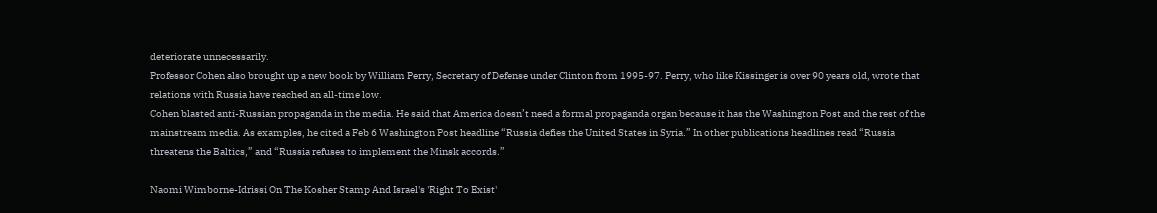deteriorate unnecessarily.
Professor Cohen also brought up a new book by William Perry, Secretary of Defense under Clinton from 1995-97. Perry, who like Kissinger is over 90 years old, wrote that relations with Russia have reached an all-time low.
Cohen blasted anti-Russian propaganda in the media. He said that America doesn’t need a formal propaganda organ because it has the Washington Post and the rest of the mainstream media. As examples, he cited a Feb 6 Washington Post headline “Russia defies the United States in Syria.” In other publications headlines read “Russia threatens the Baltics,” and “Russia refuses to implement the Minsk accords.”

Naomi Wimborne-Idrissi On The Kosher Stamp And Israel's 'Right To Exist'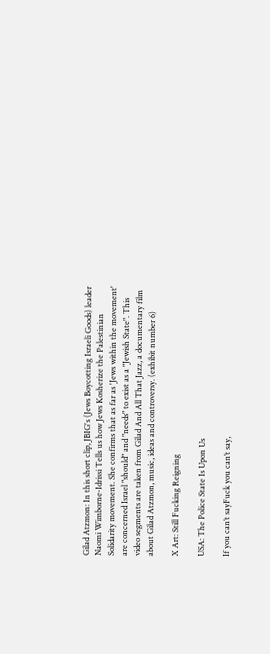Gilad Atzmon: In this short clip, JBIG's (Jews Boycotting Israeli Goods) leader Naomi Wimborne-Idrissi Tells us how Jews Kosherize the Palestinian Solidarity movement. She confirms that as far as 'Jews within the movement' are concerned Israel "should" and "needs" to exist as a "Jewish State". This video segments are taken from Gilad And All That Jazz, a documentary film about Gilad Atzmon, music, ideas and controversy. (exhibit number 6)

X Art: Still Fucking Reigning

USA: The Police State Is Upon Us

If you can’t sayFuck you can’t say,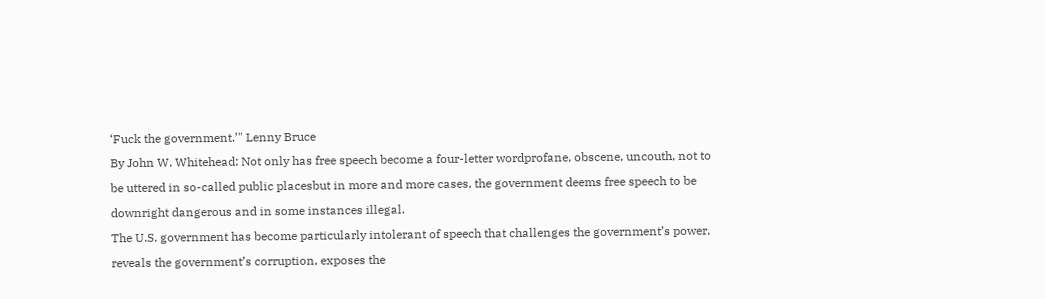‘Fuck the government.’" Lenny Bruce
By John W. Whitehead: Not only has free speech become a four-letter wordprofane, obscene, uncouth, not to be uttered in so-called public placesbut in more and more cases, the government deems free speech to be downright dangerous and in some instances illegal.
The U.S. government has become particularly intolerant of speech that challenges the government’s power, reveals the government’s corruption, exposes the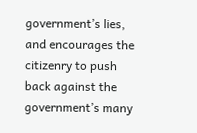government’s lies, and encourages the citizenry to push back against the government’s many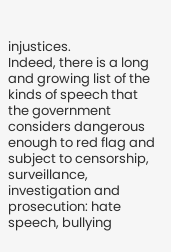injustices.
Indeed, there is a long and growing list of the kinds of speech that the government considers dangerous enough to red flag and subject to censorship, surveillance, investigation and prosecution: hate speech, bullying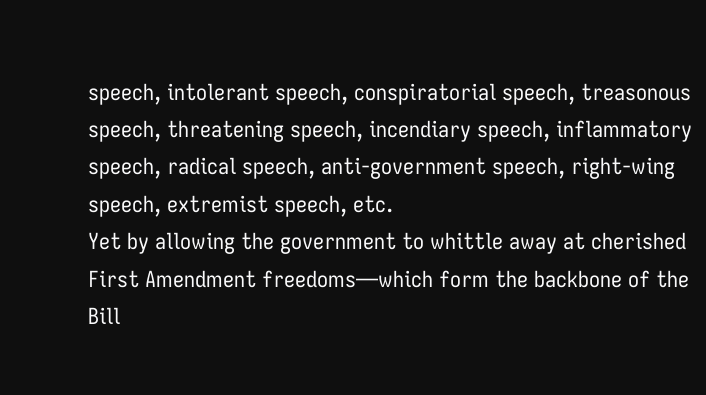speech, intolerant speech, conspiratorial speech, treasonous speech, threatening speech, incendiary speech, inflammatory speech, radical speech, anti-government speech, right-wing speech, extremist speech, etc.
Yet by allowing the government to whittle away at cherished First Amendment freedoms—which form the backbone of the Bill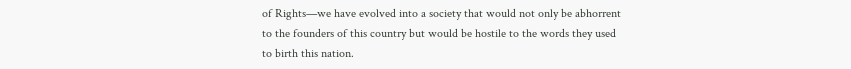of Rights—we have evolved into a society that would not only be abhorrent to the founders of this country but would be hostile to the words they used to birth this nation.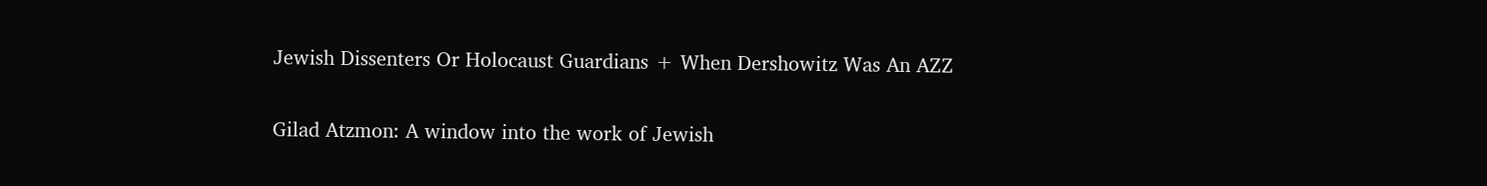Jewish Dissenters Or Holocaust Guardians + When Dershowitz Was An AZZ

Gilad Atzmon: A window into the work of Jewish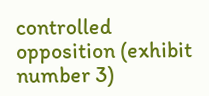controlled opposition (exhibit number 3)